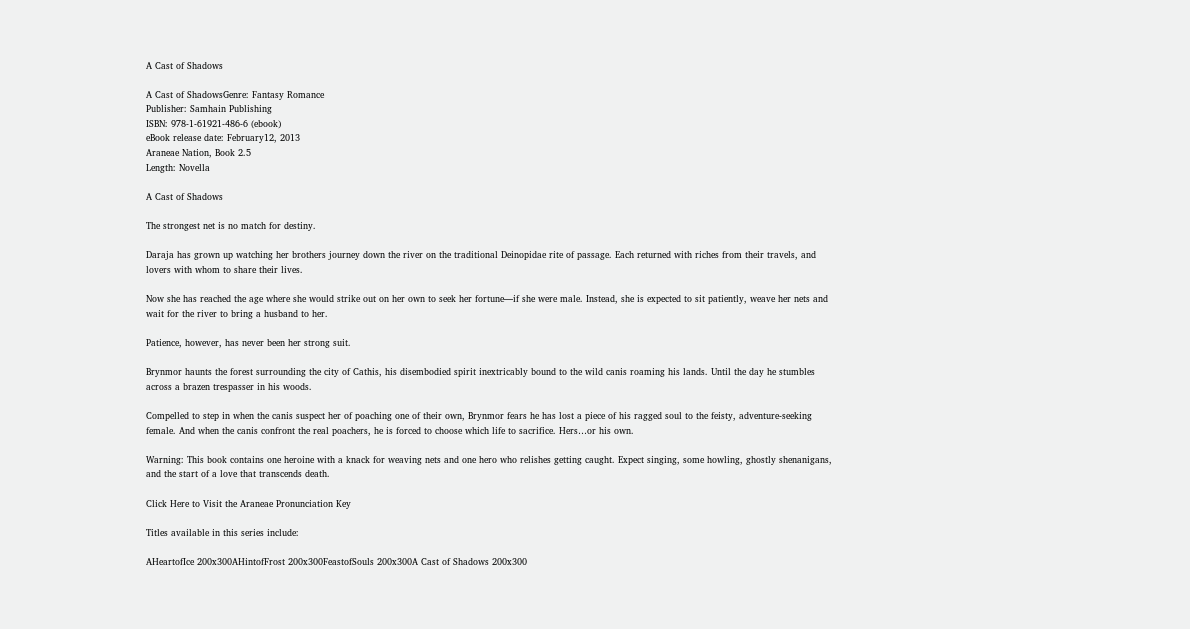A Cast of Shadows

A Cast of ShadowsGenre: Fantasy Romance
Publisher: Samhain Publishing
ISBN: 978-1-61921-486-6 (ebook)
eBook release date: February12, 2013
Araneae Nation, Book 2.5
Length: Novella

A Cast of Shadows

The strongest net is no match for destiny.

Daraja has grown up watching her brothers journey down the river on the traditional Deinopidae rite of passage. Each returned with riches from their travels, and lovers with whom to share their lives.

Now she has reached the age where she would strike out on her own to seek her fortune—if she were male. Instead, she is expected to sit patiently, weave her nets and wait for the river to bring a husband to her.

Patience, however, has never been her strong suit.

Brynmor haunts the forest surrounding the city of Cathis, his disembodied spirit inextricably bound to the wild canis roaming his lands. Until the day he stumbles across a brazen trespasser in his woods.

Compelled to step in when the canis suspect her of poaching one of their own, Brynmor fears he has lost a piece of his ragged soul to the feisty, adventure-seeking female. And when the canis confront the real poachers, he is forced to choose which life to sacrifice. Hers…or his own.

Warning: This book contains one heroine with a knack for weaving nets and one hero who relishes getting caught. Expect singing, some howling, ghostly shenanigans, and the start of a love that transcends death.

Click Here to Visit the Araneae Pronunciation Key

Titles available in this series include:

AHeartofIce 200x300AHintofFrost 200x300FeastofSouls 200x300A Cast of Shadows 200x300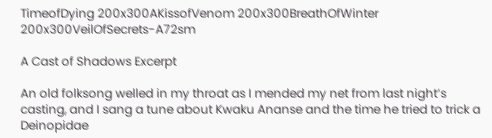TimeofDying 200x300AKissofVenom 200x300BreathOfWinter 200x300VeilOfSecrets-A72sm

A Cast of Shadows Excerpt

An old folksong welled in my throat as I mended my net from last night’s casting, and I sang a tune about Kwaku Ananse and the time he tried to trick a Deinopidae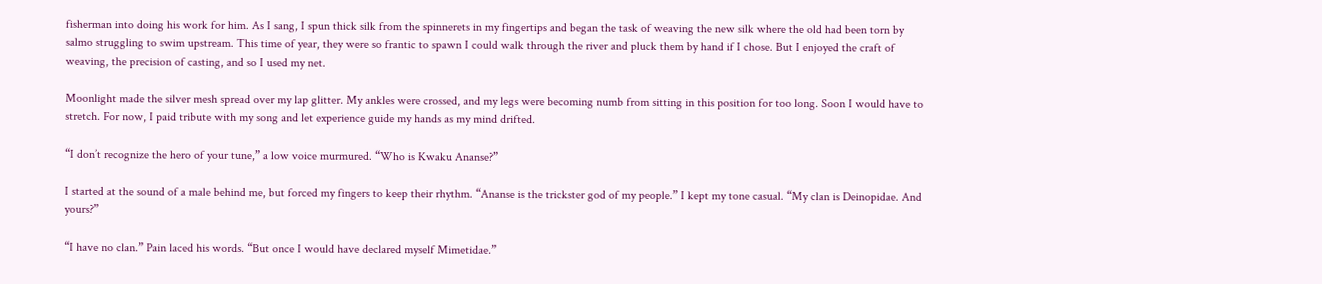fisherman into doing his work for him. As I sang, I spun thick silk from the spinnerets in my fingertips and began the task of weaving the new silk where the old had been torn by salmo struggling to swim upstream. This time of year, they were so frantic to spawn I could walk through the river and pluck them by hand if I chose. But I enjoyed the craft of weaving, the precision of casting, and so I used my net.

Moonlight made the silver mesh spread over my lap glitter. My ankles were crossed, and my legs were becoming numb from sitting in this position for too long. Soon I would have to stretch. For now, I paid tribute with my song and let experience guide my hands as my mind drifted.

“I don’t recognize the hero of your tune,” a low voice murmured. “Who is Kwaku Ananse?”

I started at the sound of a male behind me, but forced my fingers to keep their rhythm. “Ananse is the trickster god of my people.” I kept my tone casual. “My clan is Deinopidae. And yours?”

“I have no clan.” Pain laced his words. “But once I would have declared myself Mimetidae.”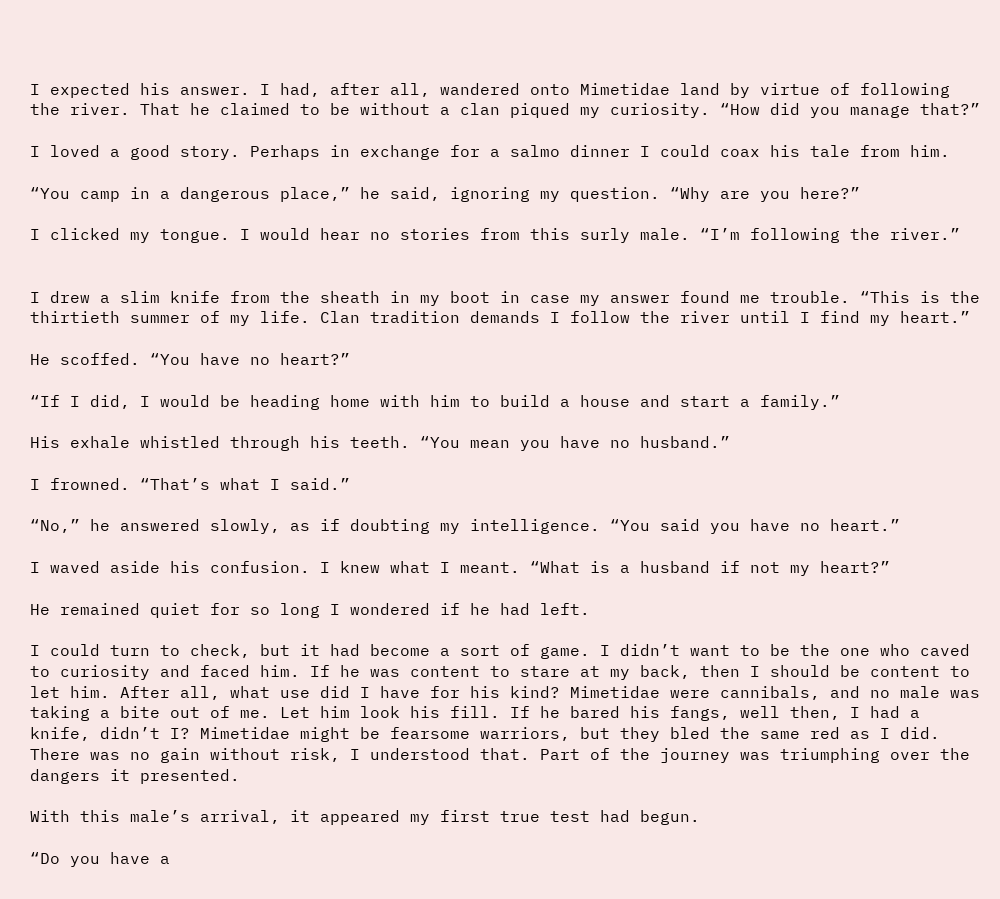I expected his answer. I had, after all, wandered onto Mimetidae land by virtue of following the river. That he claimed to be without a clan piqued my curiosity. “How did you manage that?”

I loved a good story. Perhaps in exchange for a salmo dinner I could coax his tale from him.

“You camp in a dangerous place,” he said, ignoring my question. “Why are you here?”

I clicked my tongue. I would hear no stories from this surly male. “I’m following the river.”


I drew a slim knife from the sheath in my boot in case my answer found me trouble. “This is the thirtieth summer of my life. Clan tradition demands I follow the river until I find my heart.”

He scoffed. “You have no heart?”

“If I did, I would be heading home with him to build a house and start a family.”

His exhale whistled through his teeth. “You mean you have no husband.”

I frowned. “That’s what I said.”

“No,” he answered slowly, as if doubting my intelligence. “You said you have no heart.”

I waved aside his confusion. I knew what I meant. “What is a husband if not my heart?”

He remained quiet for so long I wondered if he had left.

I could turn to check, but it had become a sort of game. I didn’t want to be the one who caved to curiosity and faced him. If he was content to stare at my back, then I should be content to let him. After all, what use did I have for his kind? Mimetidae were cannibals, and no male was taking a bite out of me. Let him look his fill. If he bared his fangs, well then, I had a knife, didn’t I? Mimetidae might be fearsome warriors, but they bled the same red as I did. There was no gain without risk, I understood that. Part of the journey was triumphing over the dangers it presented.

With this male’s arrival, it appeared my first true test had begun.

“Do you have a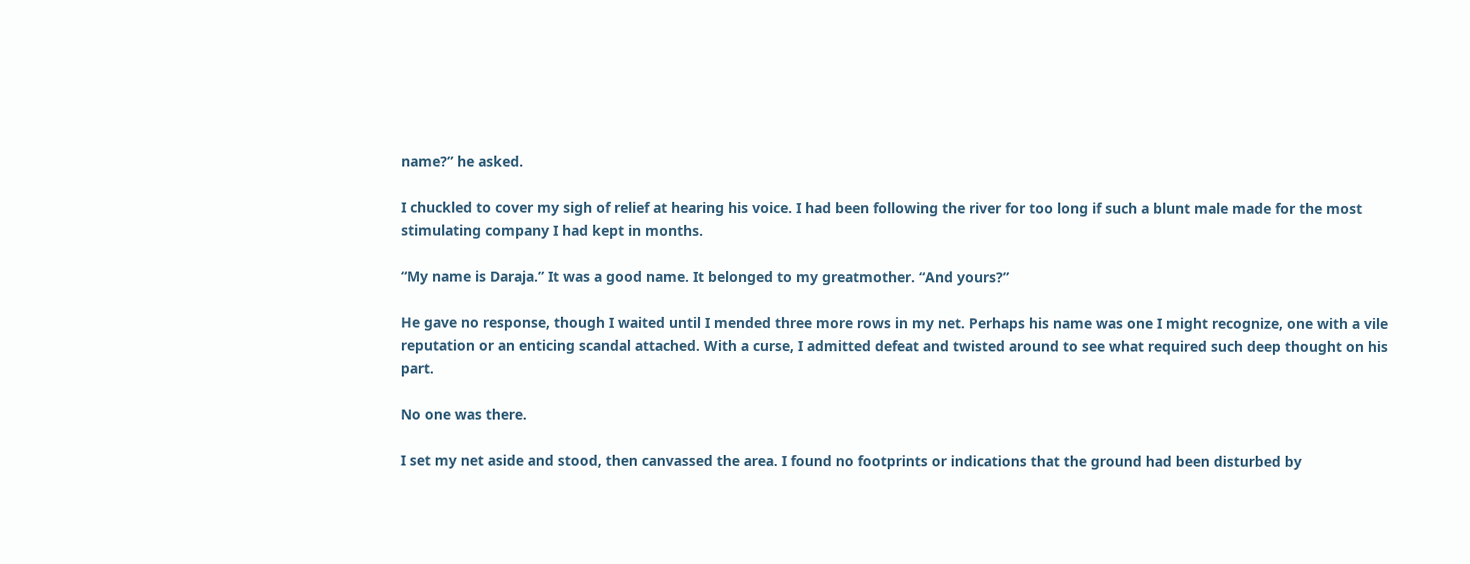name?” he asked.

I chuckled to cover my sigh of relief at hearing his voice. I had been following the river for too long if such a blunt male made for the most stimulating company I had kept in months.

“My name is Daraja.” It was a good name. It belonged to my greatmother. “And yours?”

He gave no response, though I waited until I mended three more rows in my net. Perhaps his name was one I might recognize, one with a vile reputation or an enticing scandal attached. With a curse, I admitted defeat and twisted around to see what required such deep thought on his part.

No one was there.

I set my net aside and stood, then canvassed the area. I found no footprints or indications that the ground had been disturbed by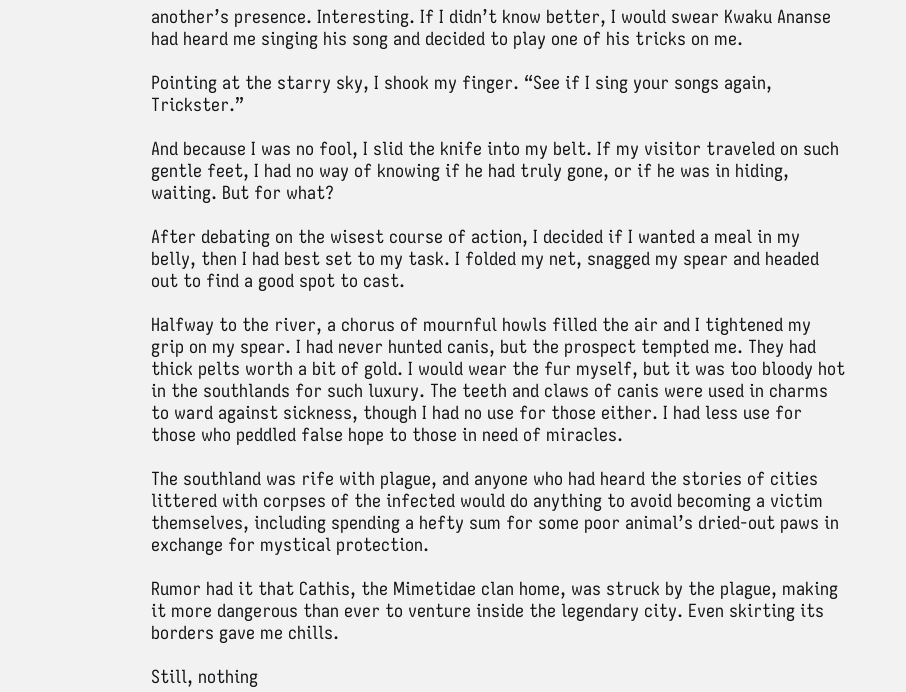another’s presence. Interesting. If I didn’t know better, I would swear Kwaku Ananse had heard me singing his song and decided to play one of his tricks on me.

Pointing at the starry sky, I shook my finger. “See if I sing your songs again, Trickster.”

And because I was no fool, I slid the knife into my belt. If my visitor traveled on such gentle feet, I had no way of knowing if he had truly gone, or if he was in hiding, waiting. But for what?

After debating on the wisest course of action, I decided if I wanted a meal in my belly, then I had best set to my task. I folded my net, snagged my spear and headed out to find a good spot to cast.

Halfway to the river, a chorus of mournful howls filled the air and I tightened my grip on my spear. I had never hunted canis, but the prospect tempted me. They had thick pelts worth a bit of gold. I would wear the fur myself, but it was too bloody hot in the southlands for such luxury. The teeth and claws of canis were used in charms to ward against sickness, though I had no use for those either. I had less use for those who peddled false hope to those in need of miracles.

The southland was rife with plague, and anyone who had heard the stories of cities littered with corpses of the infected would do anything to avoid becoming a victim themselves, including spending a hefty sum for some poor animal’s dried-out paws in exchange for mystical protection.

Rumor had it that Cathis, the Mimetidae clan home, was struck by the plague, making it more dangerous than ever to venture inside the legendary city. Even skirting its borders gave me chills.

Still, nothing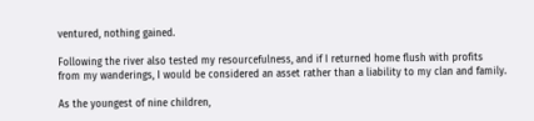ventured, nothing gained.

Following the river also tested my resourcefulness, and if I returned home flush with profits from my wanderings, I would be considered an asset rather than a liability to my clan and family.

As the youngest of nine children,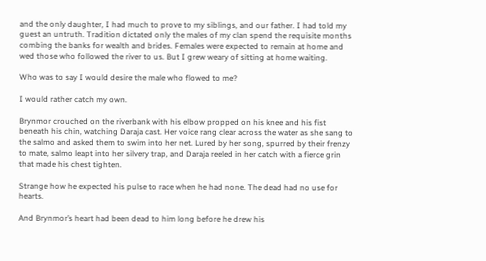and the only daughter, I had much to prove to my siblings, and our father. I had told my guest an untruth. Tradition dictated only the males of my clan spend the requisite months combing the banks for wealth and brides. Females were expected to remain at home and wed those who followed the river to us. But I grew weary of sitting at home waiting.

Who was to say I would desire the male who flowed to me?

I would rather catch my own.

Brynmor crouched on the riverbank with his elbow propped on his knee and his fist beneath his chin, watching Daraja cast. Her voice rang clear across the water as she sang to the salmo and asked them to swim into her net. Lured by her song, spurred by their frenzy to mate, salmo leapt into her silvery trap, and Daraja reeled in her catch with a fierce grin that made his chest tighten.

Strange how he expected his pulse to race when he had none. The dead had no use for hearts.

And Brynmor’s heart had been dead to him long before he drew his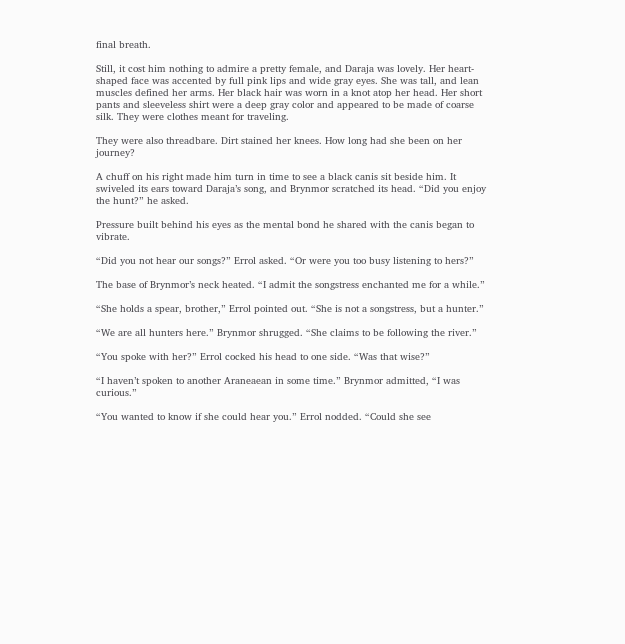final breath.

Still, it cost him nothing to admire a pretty female, and Daraja was lovely. Her heart-shaped face was accented by full pink lips and wide gray eyes. She was tall, and lean muscles defined her arms. Her black hair was worn in a knot atop her head. Her short pants and sleeveless shirt were a deep gray color and appeared to be made of coarse silk. They were clothes meant for traveling.

They were also threadbare. Dirt stained her knees. How long had she been on her journey?

A chuff on his right made him turn in time to see a black canis sit beside him. It swiveled its ears toward Daraja’s song, and Brynmor scratched its head. “Did you enjoy the hunt?” he asked.

Pressure built behind his eyes as the mental bond he shared with the canis began to vibrate.

“Did you not hear our songs?” Errol asked. “Or were you too busy listening to hers?”

The base of Brynmor’s neck heated. “I admit the songstress enchanted me for a while.”

“She holds a spear, brother,” Errol pointed out. “She is not a songstress, but a hunter.”

“We are all hunters here.” Brynmor shrugged. “She claims to be following the river.”

“You spoke with her?” Errol cocked his head to one side. “Was that wise?”

“I haven’t spoken to another Araneaean in some time.” Brynmor admitted, “I was curious.”

“You wanted to know if she could hear you.” Errol nodded. “Could she see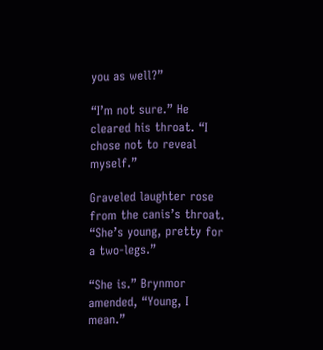you as well?”

“I’m not sure.” He cleared his throat. “I chose not to reveal myself.”

Graveled laughter rose from the canis’s throat. “She’s young, pretty for a two-legs.”

“She is.” Brynmor amended, “Young, I mean.”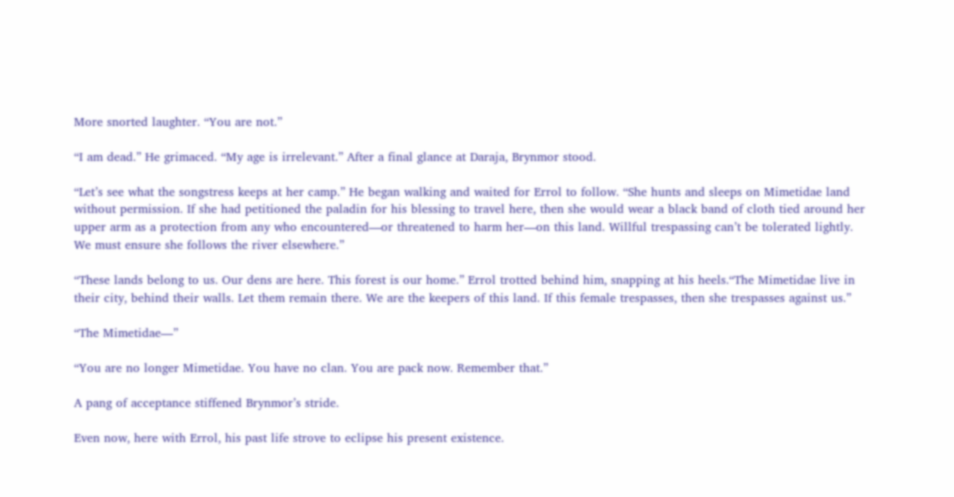More snorted laughter. “You are not.”

“I am dead.” He grimaced. “My age is irrelevant.” After a final glance at Daraja, Brynmor stood.

“Let’s see what the songstress keeps at her camp.” He began walking and waited for Errol to follow. “She hunts and sleeps on Mimetidae land without permission. If she had petitioned the paladin for his blessing to travel here, then she would wear a black band of cloth tied around her upper arm as a protection from any who encountered—or threatened to harm her—on this land. Willful trespassing can’t be tolerated lightly. We must ensure she follows the river elsewhere.”

“These lands belong to us. Our dens are here. This forest is our home.” Errol trotted behind him, snapping at his heels.“The Mimetidae live in their city, behind their walls. Let them remain there. We are the keepers of this land. If this female trespasses, then she trespasses against us.”

“The Mimetidae—”

“You are no longer Mimetidae. You have no clan. You are pack now. Remember that.”

A pang of acceptance stiffened Brynmor’s stride.

Even now, here with Errol, his past life strove to eclipse his present existence.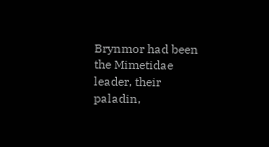Brynmor had been the Mimetidae leader, their paladin,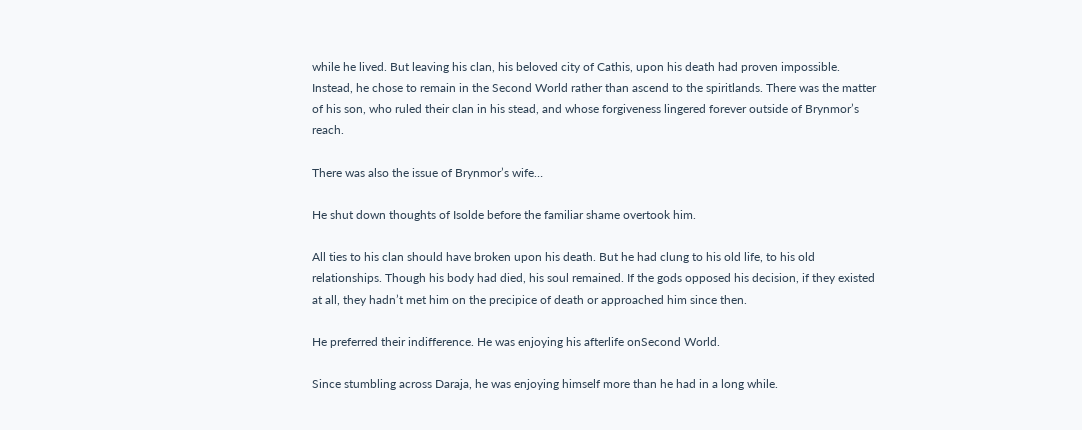while he lived. But leaving his clan, his beloved city of Cathis, upon his death had proven impossible. Instead, he chose to remain in the Second World rather than ascend to the spiritlands. There was the matter of his son, who ruled their clan in his stead, and whose forgiveness lingered forever outside of Brynmor’s reach.

There was also the issue of Brynmor’s wife…

He shut down thoughts of Isolde before the familiar shame overtook him.

All ties to his clan should have broken upon his death. But he had clung to his old life, to his old relationships. Though his body had died, his soul remained. If the gods opposed his decision, if they existed at all, they hadn’t met him on the precipice of death or approached him since then.

He preferred their indifference. He was enjoying his afterlife onSecond World.

Since stumbling across Daraja, he was enjoying himself more than he had in a long while.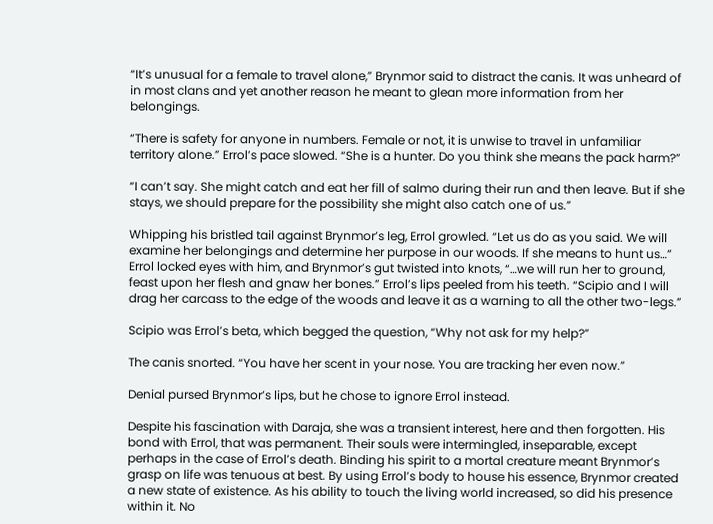“It’s unusual for a female to travel alone,” Brynmor said to distract the canis. It was unheard of in most clans and yet another reason he meant to glean more information from her belongings.

“There is safety for anyone in numbers. Female or not, it is unwise to travel in unfamiliar territory alone.” Errol’s pace slowed. “She is a hunter. Do you think she means the pack harm?”

“I can’t say. She might catch and eat her fill of salmo during their run and then leave. But if she stays, we should prepare for the possibility she might also catch one of us.”

Whipping his bristled tail against Brynmor’s leg, Errol growled. “Let us do as you said. We will examine her belongings and determine her purpose in our woods. If she means to hunt us…” Errol locked eyes with him, and Brynmor’s gut twisted into knots, “…we will run her to ground, feast upon her flesh and gnaw her bones.” Errol’s lips peeled from his teeth. “Scipio and I will drag her carcass to the edge of the woods and leave it as a warning to all the other two-legs.”

Scipio was Errol’s beta, which begged the question, “Why not ask for my help?”

The canis snorted. “You have her scent in your nose. You are tracking her even now.”

Denial pursed Brynmor’s lips, but he chose to ignore Errol instead.

Despite his fascination with Daraja, she was a transient interest, here and then forgotten. His bond with Errol, that was permanent. Their souls were intermingled, inseparable, except perhaps in the case of Errol’s death. Binding his spirit to a mortal creature meant Brynmor’s grasp on life was tenuous at best. By using Errol’s body to house his essence, Brynmor created a new state of existence. As his ability to touch the living world increased, so did his presence within it. No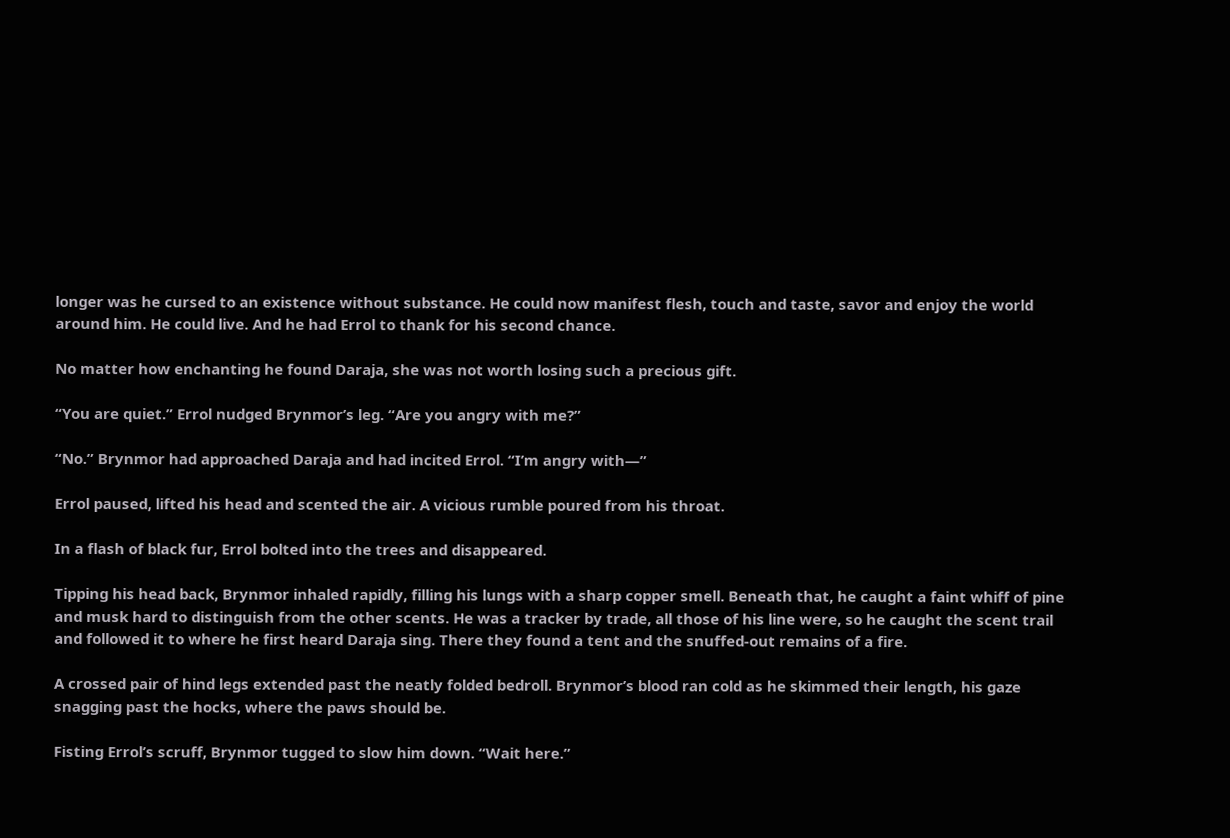longer was he cursed to an existence without substance. He could now manifest flesh, touch and taste, savor and enjoy the world around him. He could live. And he had Errol to thank for his second chance.

No matter how enchanting he found Daraja, she was not worth losing such a precious gift.

“You are quiet.” Errol nudged Brynmor’s leg. “Are you angry with me?”

“No.” Brynmor had approached Daraja and had incited Errol. “I’m angry with—”

Errol paused, lifted his head and scented the air. A vicious rumble poured from his throat.

In a flash of black fur, Errol bolted into the trees and disappeared.

Tipping his head back, Brynmor inhaled rapidly, filling his lungs with a sharp copper smell. Beneath that, he caught a faint whiff of pine and musk hard to distinguish from the other scents. He was a tracker by trade, all those of his line were, so he caught the scent trail and followed it to where he first heard Daraja sing. There they found a tent and the snuffed-out remains of a fire.

A crossed pair of hind legs extended past the neatly folded bedroll. Brynmor’s blood ran cold as he skimmed their length, his gaze snagging past the hocks, where the paws should be.

Fisting Errol’s scruff, Brynmor tugged to slow him down. “Wait here.”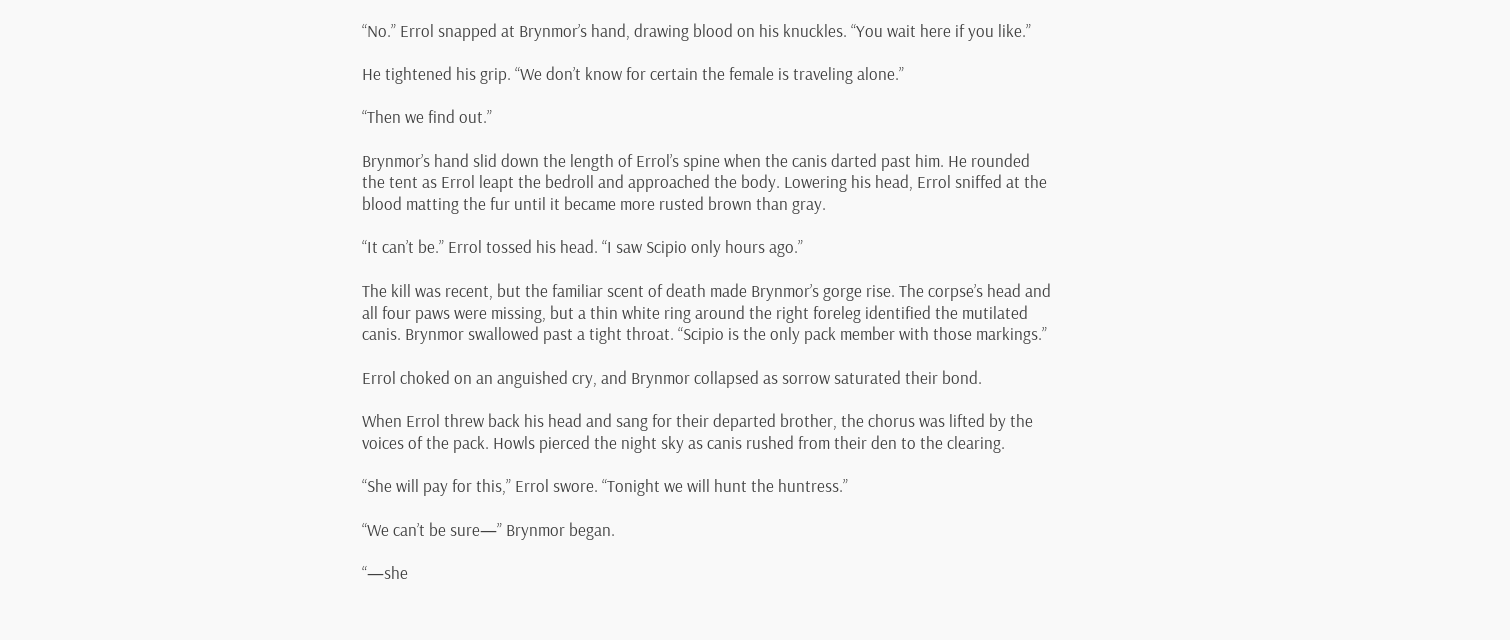“No.” Errol snapped at Brynmor’s hand, drawing blood on his knuckles. “You wait here if you like.”

He tightened his grip. “We don’t know for certain the female is traveling alone.”

“Then we find out.”

Brynmor’s hand slid down the length of Errol’s spine when the canis darted past him. He rounded the tent as Errol leapt the bedroll and approached the body. Lowering his head, Errol sniffed at the blood matting the fur until it became more rusted brown than gray.

“It can’t be.” Errol tossed his head. “I saw Scipio only hours ago.”

The kill was recent, but the familiar scent of death made Brynmor’s gorge rise. The corpse’s head and all four paws were missing, but a thin white ring around the right foreleg identified the mutilated canis. Brynmor swallowed past a tight throat. “Scipio is the only pack member with those markings.”

Errol choked on an anguished cry, and Brynmor collapsed as sorrow saturated their bond.

When Errol threw back his head and sang for their departed brother, the chorus was lifted by the voices of the pack. Howls pierced the night sky as canis rushed from their den to the clearing.

“She will pay for this,” Errol swore. “Tonight we will hunt the huntress.”

“We can’t be sure—” Brynmor began.

“—she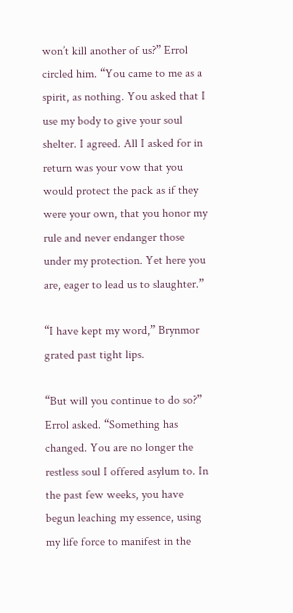won’t kill another of us?” Errol circled him. “You came to me as a spirit, as nothing. You asked that I use my body to give your soul shelter. I agreed. All I asked for in return was your vow that you would protect the pack as if they were your own, that you honor my rule and never endanger those under my protection. Yet here you are, eager to lead us to slaughter.”

“I have kept my word,” Brynmor grated past tight lips.

“But will you continue to do so?” Errol asked. “Something has changed. You are no longer the restless soul I offered asylum to. In the past few weeks, you have begun leaching my essence, using my life force to manifest in the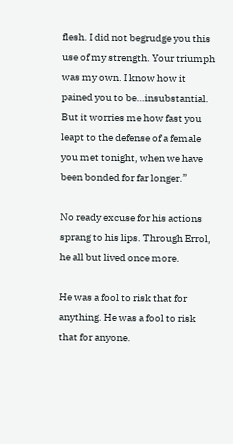flesh. I did not begrudge you this use of my strength. Your triumph was my own. I know how it pained you to be…insubstantial. But it worries me how fast you leapt to the defense of a female you met tonight, when we have been bonded for far longer.”

No ready excuse for his actions sprang to his lips. Through Errol, he all but lived once more.

He was a fool to risk that for anything. He was a fool to risk that for anyone.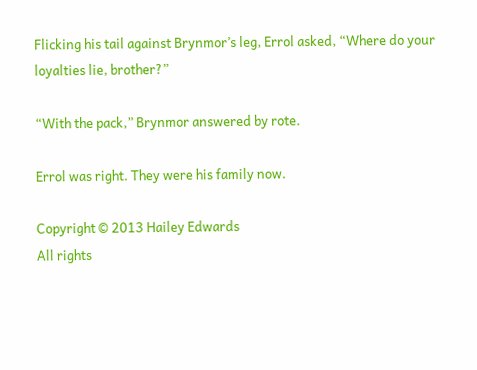Flicking his tail against Brynmor’s leg, Errol asked, “Where do your loyalties lie, brother?”

“With the pack,” Brynmor answered by rote.

Errol was right. They were his family now.

Copyright © 2013 Hailey Edwards
All rights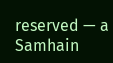reserved — a Samhain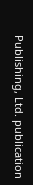Publishing, Ltd. publication